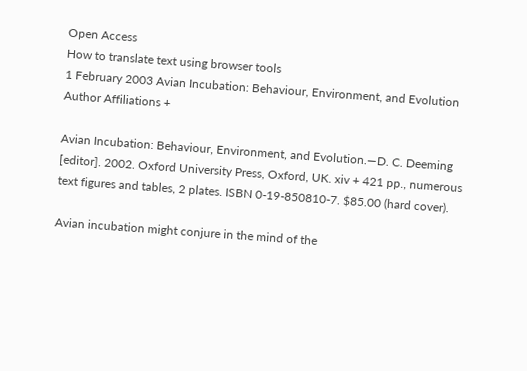Open Access
How to translate text using browser tools
1 February 2003 Avian Incubation: Behaviour, Environment, and Evolution
Author Affiliations +

Avian Incubation: Behaviour, Environment, and Evolution.—D. C. Deeming [editor]. 2002. Oxford University Press, Oxford, UK. xiv + 421 pp., numerous text figures and tables, 2 plates. ISBN 0-19-850810-7. $85.00 (hard cover).

Avian incubation might conjure in the mind of the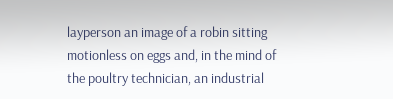layperson an image of a robin sitting motionless on eggs and, in the mind of the poultry technician, an industrial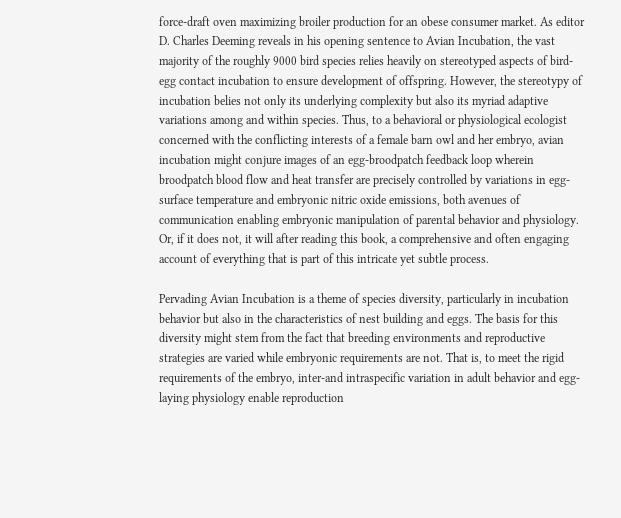force-draft oven maximizing broiler production for an obese consumer market. As editor D. Charles Deeming reveals in his opening sentence to Avian Incubation, the vast majority of the roughly 9000 bird species relies heavily on stereotyped aspects of bird-egg contact incubation to ensure development of offspring. However, the stereotypy of incubation belies not only its underlying complexity but also its myriad adaptive variations among and within species. Thus, to a behavioral or physiological ecologist concerned with the conflicting interests of a female barn owl and her embryo, avian incubation might conjure images of an egg-broodpatch feedback loop wherein broodpatch blood flow and heat transfer are precisely controlled by variations in egg-surface temperature and embryonic nitric oxide emissions, both avenues of communication enabling embryonic manipulation of parental behavior and physiology. Or, if it does not, it will after reading this book, a comprehensive and often engaging account of everything that is part of this intricate yet subtle process.

Pervading Avian Incubation is a theme of species diversity, particularly in incubation behavior but also in the characteristics of nest building and eggs. The basis for this diversity might stem from the fact that breeding environments and reproductive strategies are varied while embryonic requirements are not. That is, to meet the rigid requirements of the embryo, inter-and intraspecific variation in adult behavior and egg-laying physiology enable reproduction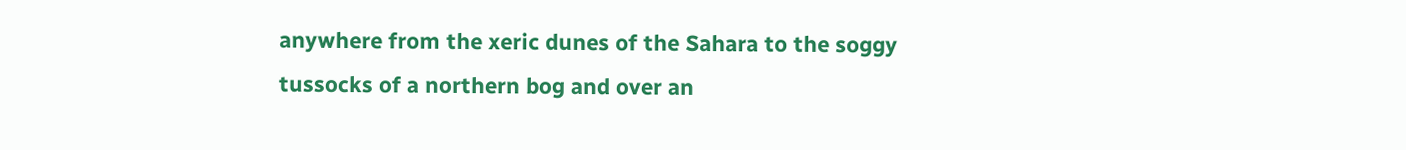anywhere from the xeric dunes of the Sahara to the soggy tussocks of a northern bog and over an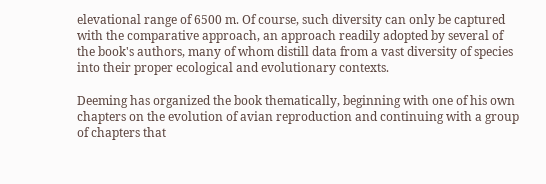elevational range of 6500 m. Of course, such diversity can only be captured with the comparative approach, an approach readily adopted by several of the book's authors, many of whom distill data from a vast diversity of species into their proper ecological and evolutionary contexts.

Deeming has organized the book thematically, beginning with one of his own chapters on the evolution of avian reproduction and continuing with a group of chapters that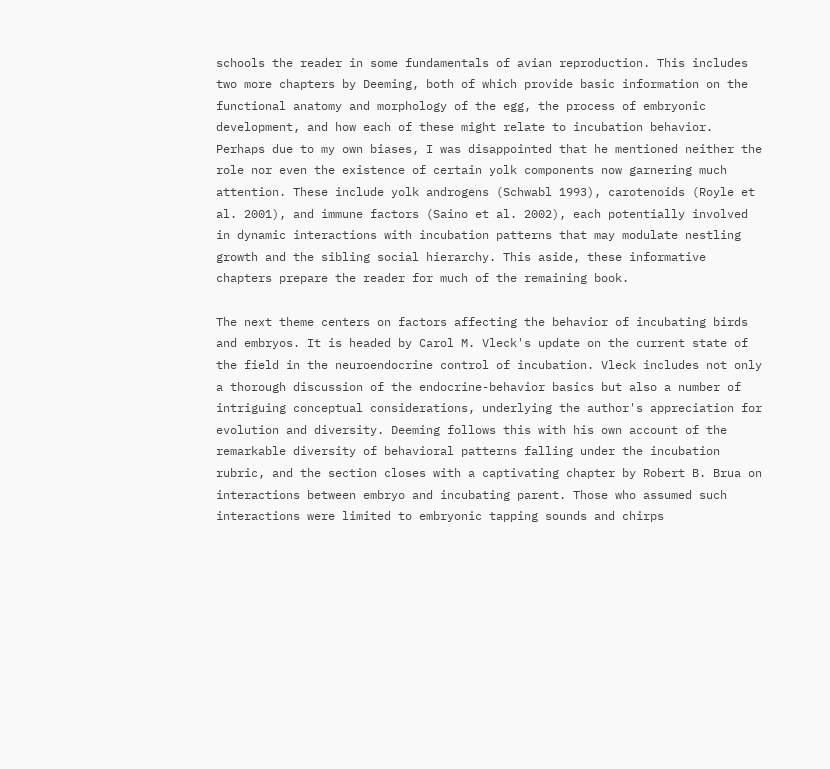schools the reader in some fundamentals of avian reproduction. This includes two more chapters by Deeming, both of which provide basic information on the functional anatomy and morphology of the egg, the process of embryonic development, and how each of these might relate to incubation behavior. Perhaps due to my own biases, I was disappointed that he mentioned neither the role nor even the existence of certain yolk components now garnering much attention. These include yolk androgens (Schwabl 1993), carotenoids (Royle et al. 2001), and immune factors (Saino et al. 2002), each potentially involved in dynamic interactions with incubation patterns that may modulate nestling growth and the sibling social hierarchy. This aside, these informative chapters prepare the reader for much of the remaining book.

The next theme centers on factors affecting the behavior of incubating birds and embryos. It is headed by Carol M. Vleck's update on the current state of the field in the neuroendocrine control of incubation. Vleck includes not only a thorough discussion of the endocrine-behavior basics but also a number of intriguing conceptual considerations, underlying the author's appreciation for evolution and diversity. Deeming follows this with his own account of the remarkable diversity of behavioral patterns falling under the incubation rubric, and the section closes with a captivating chapter by Robert B. Brua on interactions between embryo and incubating parent. Those who assumed such interactions were limited to embryonic tapping sounds and chirps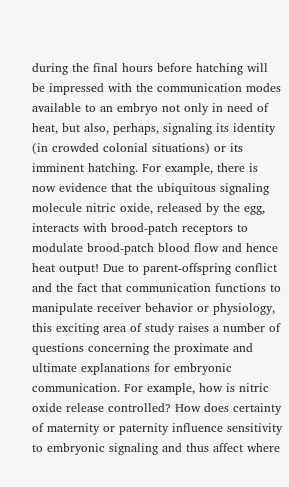during the final hours before hatching will be impressed with the communication modes available to an embryo not only in need of heat, but also, perhaps, signaling its identity (in crowded colonial situations) or its imminent hatching. For example, there is now evidence that the ubiquitous signaling molecule nitric oxide, released by the egg, interacts with brood-patch receptors to modulate brood-patch blood flow and hence heat output! Due to parent-offspring conflict and the fact that communication functions to manipulate receiver behavior or physiology, this exciting area of study raises a number of questions concerning the proximate and ultimate explanations for embryonic communication. For example, how is nitric oxide release controlled? How does certainty of maternity or paternity influence sensitivity to embryonic signaling and thus affect where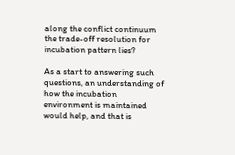along the conflict continuum the trade-off resolution for incubation pattern lies?

As a start to answering such questions, an understanding of how the incubation environment is maintained would help, and that is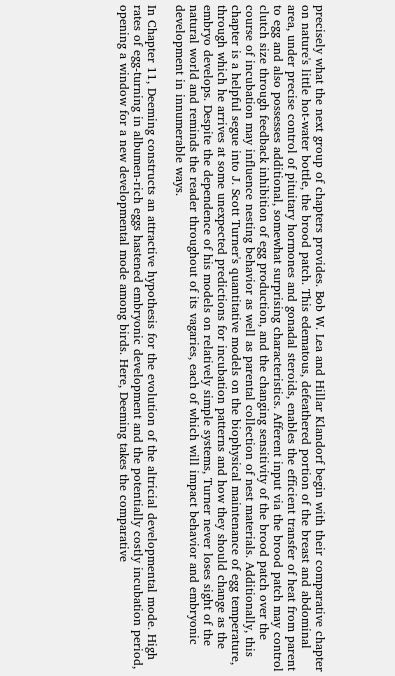precisely what the next group of chapters provides. Bob W. Lea and Hillar Klandorf begin with their comparative chapter on nature's little hot-water bottle, the brood patch. This edematous, defeathered portion of the breast and abdominal area, under precise control of pituitary hormones and gonadal steroids, enables the efficient transfer of heat from parent to egg and also possesses additional, somewhat surprising characteristics. Afferent input via the brood patch may control clutch size through feedback inhibition of egg production, and the changing sensitivity of the brood patch over the course of incubation may influence nesting behavior as well as parental collection of nest materials. Additionally, this chapter is a helpful segue into J. Scott Turner's quantitative models on the biophysical maintenance of egg temperature, through which he arrives at some unexpected predictions for incubation patterns and how they should change as the embryo develops. Despite the dependence of his models on relatively simple systems, Turner never loses sight of the natural world and reminds the reader throughout of its vagaries, each of which will impact behavior and embryonic development in innumerable ways.

In Chapter 11, Deeming constructs an attractive hypothesis for the evolution of the altricial developmental mode. High rates of egg-turning in albumen-rich eggs hastened embryonic development and the potentially costly incubation period, opening a window for a new developmental mode among birds. Here, Deeming takes the comparative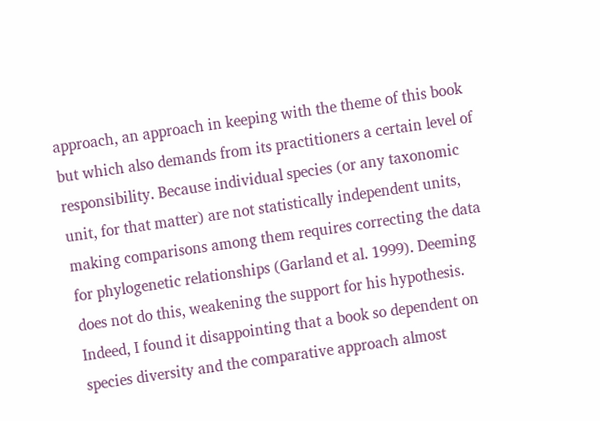approach, an approach in keeping with the theme of this book but which also demands from its practitioners a certain level of responsibility. Because individual species (or any taxonomic unit, for that matter) are not statistically independent units, making comparisons among them requires correcting the data for phylogenetic relationships (Garland et al. 1999). Deeming does not do this, weakening the support for his hypothesis. Indeed, I found it disappointing that a book so dependent on species diversity and the comparative approach almost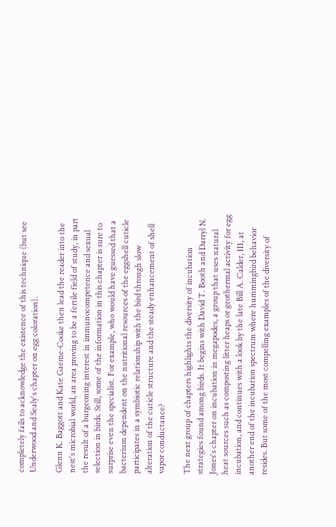completely fails to acknowledge the existence of this technique (but see Underwood and Sealy's chapter on egg coloration).

Glenn K. Baggott and Kate Gaeme-Cooke then lead the reader into the nest's microbial world, an area proving to be a fertile field of study, in part the result of a burgeoning interest in immunocompetence and sexual selection in birds. Still, some of the information in this chapter is sure to surprise even the specialist. For example, who would have guessed that a bacterium dependent on the nutritional resources of the eggshell cuticle participates in a symbiotic relationship with the bird through slow alteration of the cuticle structure and the steady enhancement of shell vapor conductance?

The next group of chapters highlights the diversity of incubation strategies found among birds. It begins with David T. Booth and Darryl N. Jones's chapter on incubation in megapodes, a group that uses natural heat sources such as composting litter heaps or geothermal activity for egg incubation, and continues with a look by the late Bill A. Calder, III, at another end of the incubation spectrum where hummingbird behavior resides. But some of the most compelling examples of the diversity of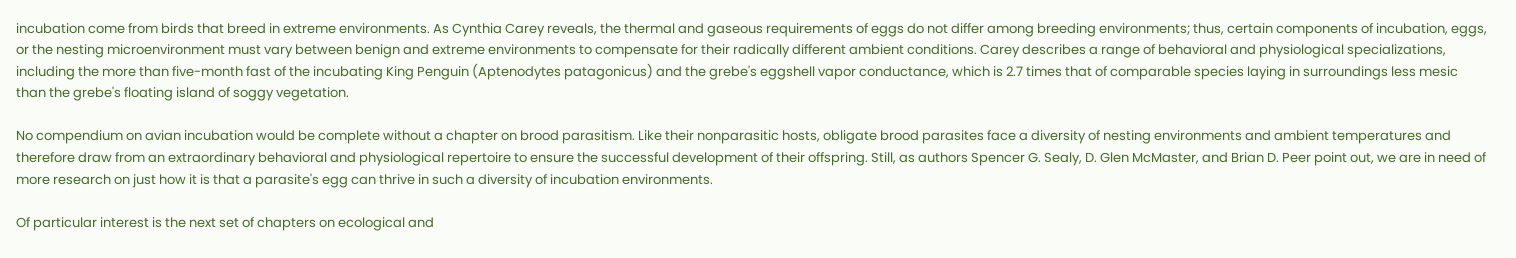incubation come from birds that breed in extreme environments. As Cynthia Carey reveals, the thermal and gaseous requirements of eggs do not differ among breeding environments; thus, certain components of incubation, eggs, or the nesting microenvironment must vary between benign and extreme environments to compensate for their radically different ambient conditions. Carey describes a range of behavioral and physiological specializations, including the more than five-month fast of the incubating King Penguin (Aptenodytes patagonicus) and the grebe's eggshell vapor conductance, which is 2.7 times that of comparable species laying in surroundings less mesic than the grebe's floating island of soggy vegetation.

No compendium on avian incubation would be complete without a chapter on brood parasitism. Like their nonparasitic hosts, obligate brood parasites face a diversity of nesting environments and ambient temperatures and therefore draw from an extraordinary behavioral and physiological repertoire to ensure the successful development of their offspring. Still, as authors Spencer G. Sealy, D. Glen McMaster, and Brian D. Peer point out, we are in need of more research on just how it is that a parasite's egg can thrive in such a diversity of incubation environments.

Of particular interest is the next set of chapters on ecological and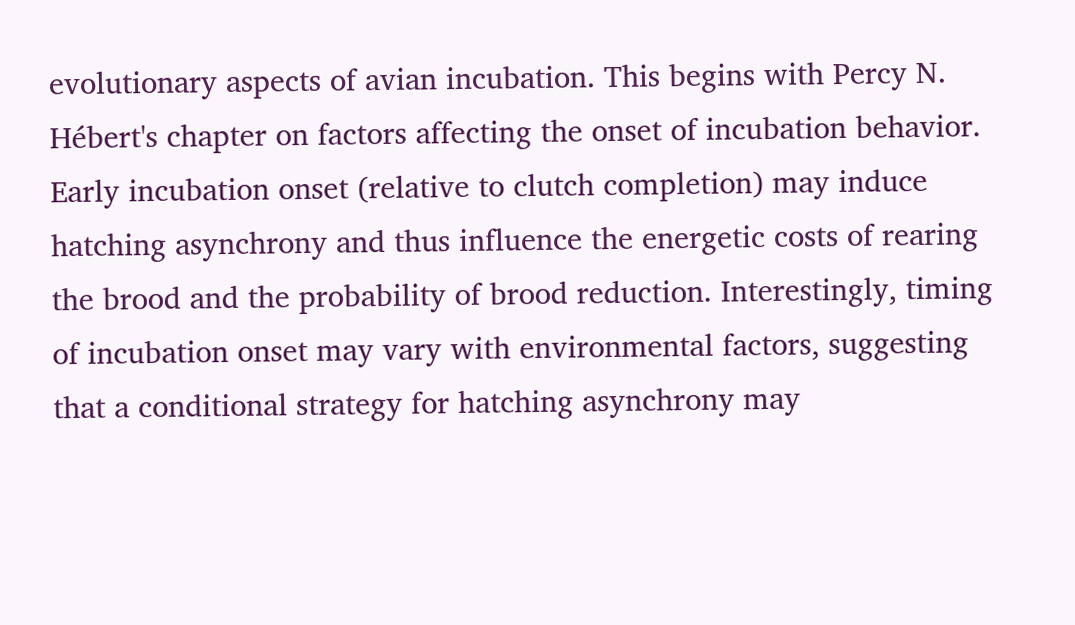evolutionary aspects of avian incubation. This begins with Percy N. Hébert's chapter on factors affecting the onset of incubation behavior. Early incubation onset (relative to clutch completion) may induce hatching asynchrony and thus influence the energetic costs of rearing the brood and the probability of brood reduction. Interestingly, timing of incubation onset may vary with environmental factors, suggesting that a conditional strategy for hatching asynchrony may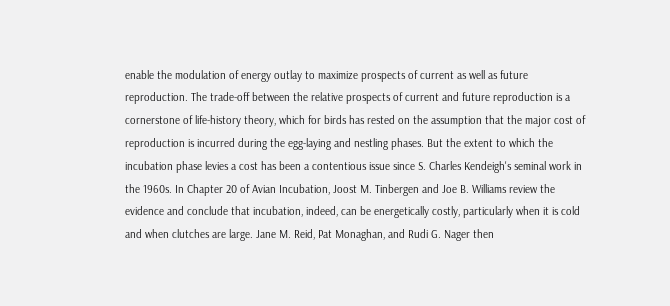enable the modulation of energy outlay to maximize prospects of current as well as future reproduction. The trade-off between the relative prospects of current and future reproduction is a cornerstone of life-history theory, which for birds has rested on the assumption that the major cost of reproduction is incurred during the egg-laying and nestling phases. But the extent to which the incubation phase levies a cost has been a contentious issue since S. Charles Kendeigh's seminal work in the 1960s. In Chapter 20 of Avian Incubation, Joost M. Tinbergen and Joe B. Williams review the evidence and conclude that incubation, indeed, can be energetically costly, particularly when it is cold and when clutches are large. Jane M. Reid, Pat Monaghan, and Rudi G. Nager then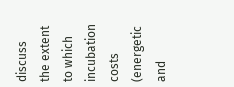discuss the extent to which incubation costs (energetic and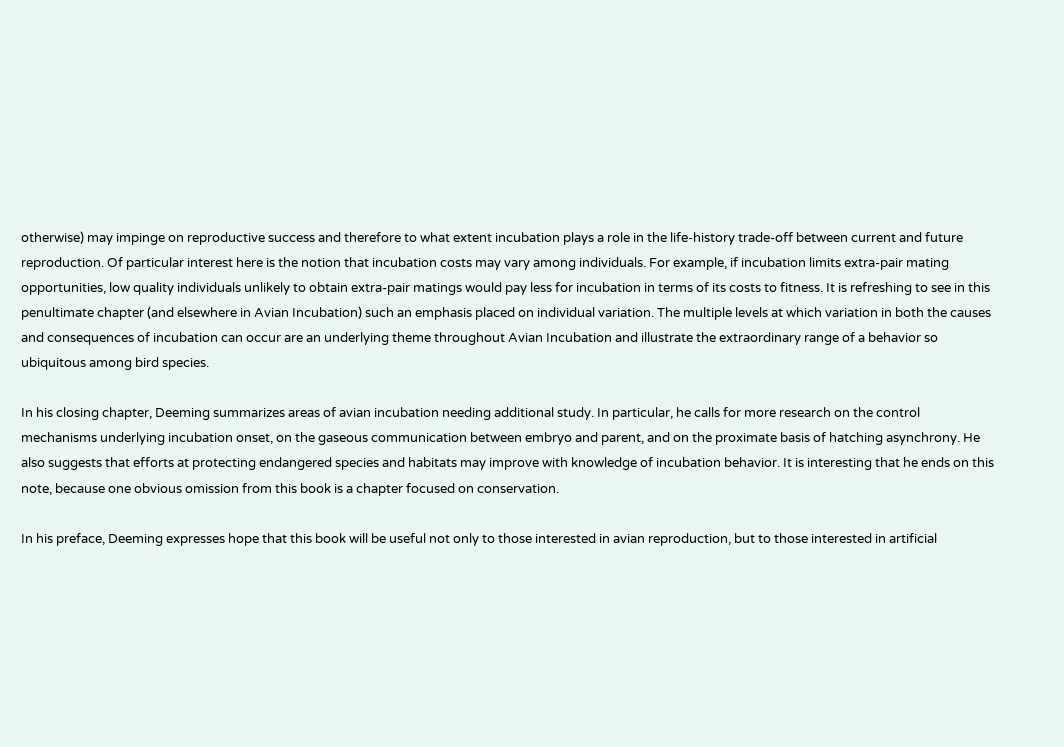otherwise) may impinge on reproductive success and therefore to what extent incubation plays a role in the life-history trade-off between current and future reproduction. Of particular interest here is the notion that incubation costs may vary among individuals. For example, if incubation limits extra-pair mating opportunities, low quality individuals unlikely to obtain extra-pair matings would pay less for incubation in terms of its costs to fitness. It is refreshing to see in this penultimate chapter (and elsewhere in Avian Incubation) such an emphasis placed on individual variation. The multiple levels at which variation in both the causes and consequences of incubation can occur are an underlying theme throughout Avian Incubation and illustrate the extraordinary range of a behavior so ubiquitous among bird species.

In his closing chapter, Deeming summarizes areas of avian incubation needing additional study. In particular, he calls for more research on the control mechanisms underlying incubation onset, on the gaseous communication between embryo and parent, and on the proximate basis of hatching asynchrony. He also suggests that efforts at protecting endangered species and habitats may improve with knowledge of incubation behavior. It is interesting that he ends on this note, because one obvious omission from this book is a chapter focused on conservation.

In his preface, Deeming expresses hope that this book will be useful not only to those interested in avian reproduction, but to those interested in artificial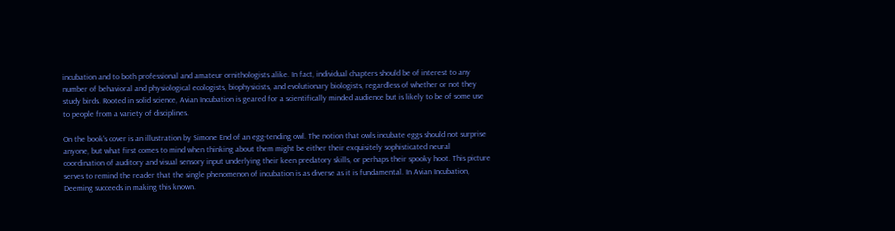incubation and to both professional and amateur ornithologists alike. In fact, individual chapters should be of interest to any number of behavioral and physiological ecologists, biophysicists, and evolutionary biologists, regardless of whether or not they study birds. Rooted in solid science, Avian Incubation is geared for a scientifically minded audience but is likely to be of some use to people from a variety of disciplines.

On the book's cover is an illustration by Simone End of an egg-tending owl. The notion that owls incubate eggs should not surprise anyone, but what first comes to mind when thinking about them might be either their exquisitely sophisticated neural coordination of auditory and visual sensory input underlying their keen predatory skills, or perhaps their spooky hoot. This picture serves to remind the reader that the single phenomenon of incubation is as diverse as it is fundamental. In Avian Incubation, Deeming succeeds in making this known.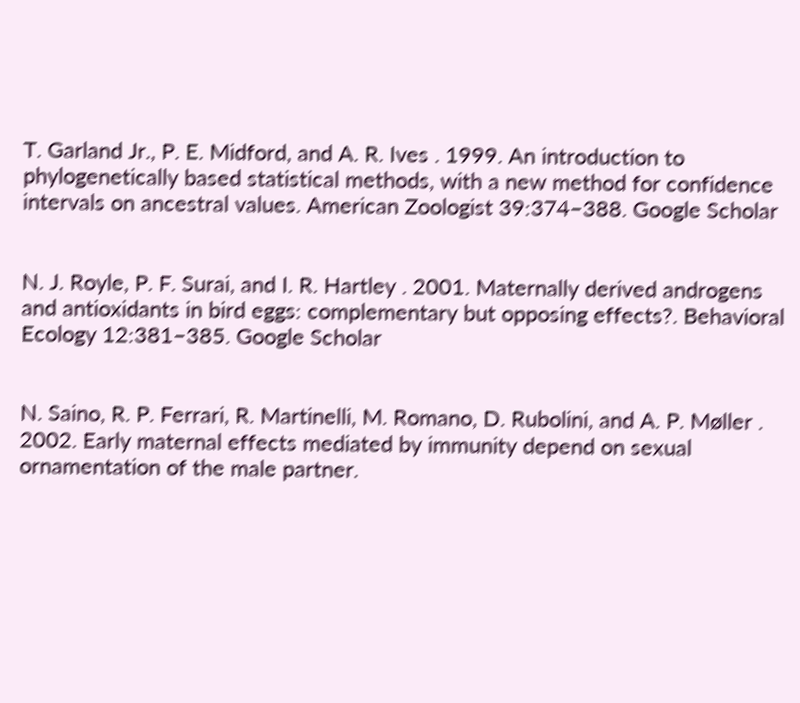T. Garland Jr., P. E. Midford, and A. R. Ives . 1999. An introduction to phylogenetically based statistical methods, with a new method for confidence intervals on ancestral values. American Zoologist 39:374–388. Google Scholar


N. J. Royle, P. F. Surai, and I. R. Hartley . 2001. Maternally derived androgens and antioxidants in bird eggs: complementary but opposing effects?. Behavioral Ecology 12:381–385. Google Scholar


N. Saino, R. P. Ferrari, R. Martinelli, M. Romano, D. Rubolini, and A. P. Møller . 2002. Early maternal effects mediated by immunity depend on sexual ornamentation of the male partner.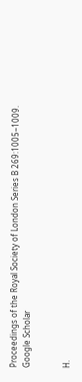Proceedings of the Royal Society of London Series B 269:1005–1009. Google Scholar


H.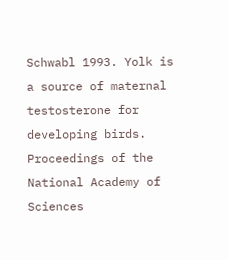Schwabl 1993. Yolk is a source of maternal testosterone for developing birds. Proceedings of the National Academy of Sciences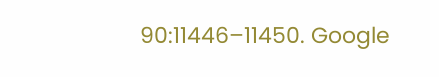90:11446–11450. Google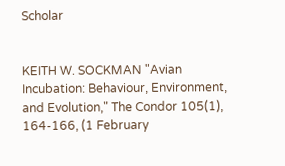Scholar


KEITH W. SOCKMAN "Avian Incubation: Behaviour, Environment, and Evolution," The Condor 105(1), 164-166, (1 February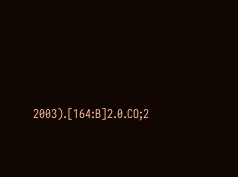2003).[164:B]2.0.CO;2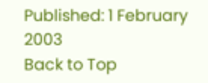Published: 1 February 2003
Back to Top